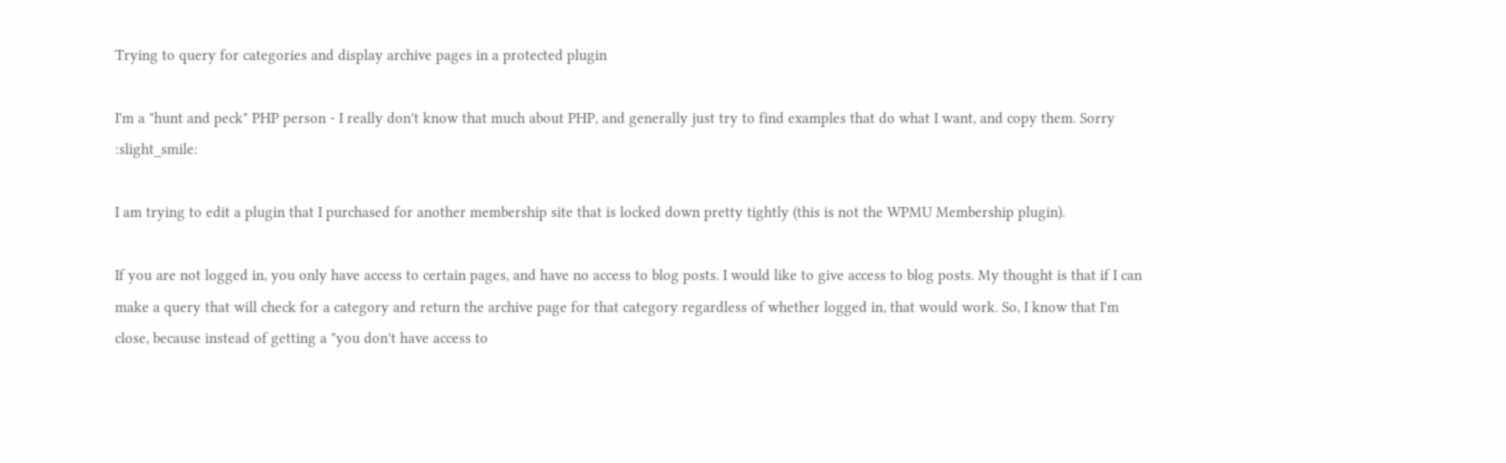Trying to query for categories and display archive pages in a protected plugin

I'm a "hunt and peck" PHP person - I really don't know that much about PHP, and generally just try to find examples that do what I want, and copy them. Sorry :slight_smile:

I am trying to edit a plugin that I purchased for another membership site that is locked down pretty tightly (this is not the WPMU Membership plugin).

If you are not logged in, you only have access to certain pages, and have no access to blog posts. I would like to give access to blog posts. My thought is that if I can make a query that will check for a category and return the archive page for that category regardless of whether logged in, that would work. So, I know that I'm close, because instead of getting a "you don't have access to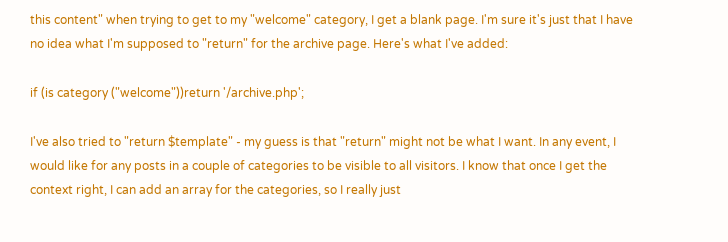this content" when trying to get to my "welcome" category, I get a blank page. I'm sure it's just that I have no idea what I'm supposed to "return" for the archive page. Here's what I've added:

if (is category ("welcome"))return '/archive.php';

I've also tried to "return $template" - my guess is that "return" might not be what I want. In any event, I would like for any posts in a couple of categories to be visible to all visitors. I know that once I get the context right, I can add an array for the categories, so I really just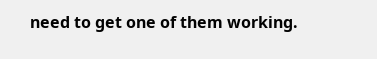need to get one of them working.